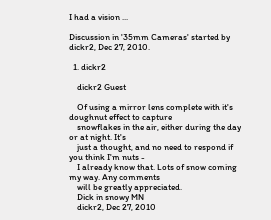I had a vision ...

Discussion in '35mm Cameras' started by dickr2, Dec 27, 2010.

  1. dickr2

    dickr2 Guest

    Of using a mirror lens complete with it's doughnut effect to capture
    snowflakes in the air, either during the day or at night. It's
    just a thought, and no need to respond if you think I'm nuts -
    I already know that. Lots of snow coming my way. Any comments
    will be greatly appreciated.
    Dick in snowy MN
    dickr2, Dec 27, 2010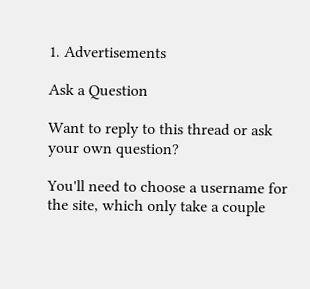1. Advertisements

Ask a Question

Want to reply to this thread or ask your own question?

You'll need to choose a username for the site, which only take a couple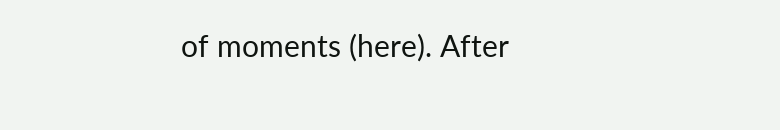of moments (here). After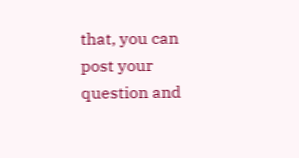that, you can post your question and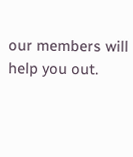our members will help you out.